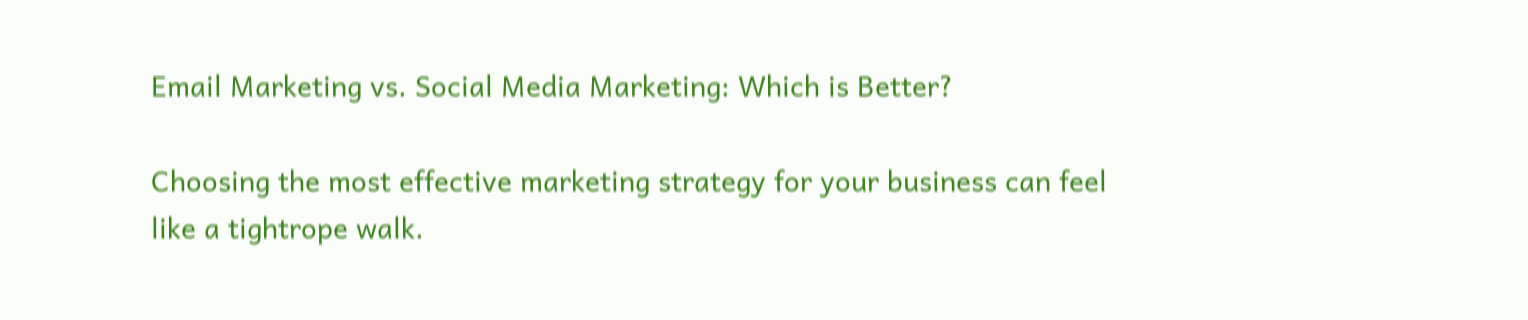Email Marketing vs. Social Media Marketing: Which is Better?

Choosing the most effective marketing strategy for your business can feel like a tightrope walk.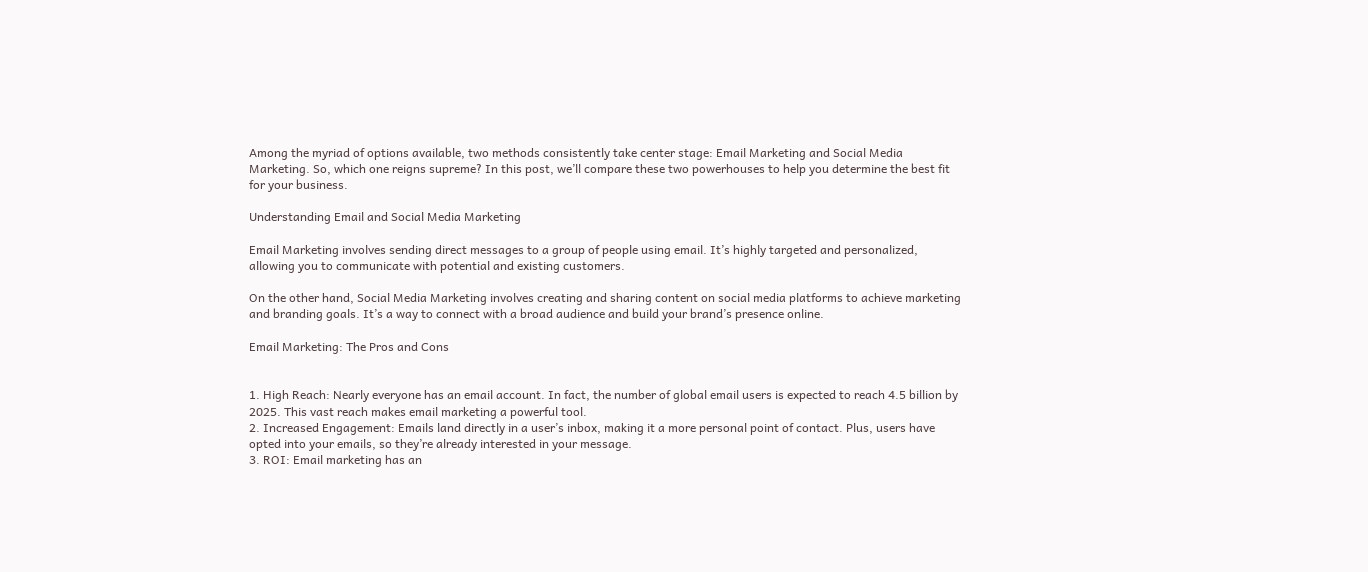Among the myriad of options available, two methods consistently take center stage: Email Marketing and Social Media Marketing. So, which one reigns supreme? In this post, we’ll compare these two powerhouses to help you determine the best fit for your business.

Understanding Email and Social Media Marketing

Email Marketing involves sending direct messages to a group of people using email. It’s highly targeted and personalized, allowing you to communicate with potential and existing customers.

On the other hand, Social Media Marketing involves creating and sharing content on social media platforms to achieve marketing and branding goals. It’s a way to connect with a broad audience and build your brand’s presence online.

Email Marketing: The Pros and Cons


1. High Reach: Nearly everyone has an email account. In fact, the number of global email users is expected to reach 4.5 billion by 2025. This vast reach makes email marketing a powerful tool.
2. Increased Engagement: Emails land directly in a user’s inbox, making it a more personal point of contact. Plus, users have opted into your emails, so they’re already interested in your message.
3. ROI: Email marketing has an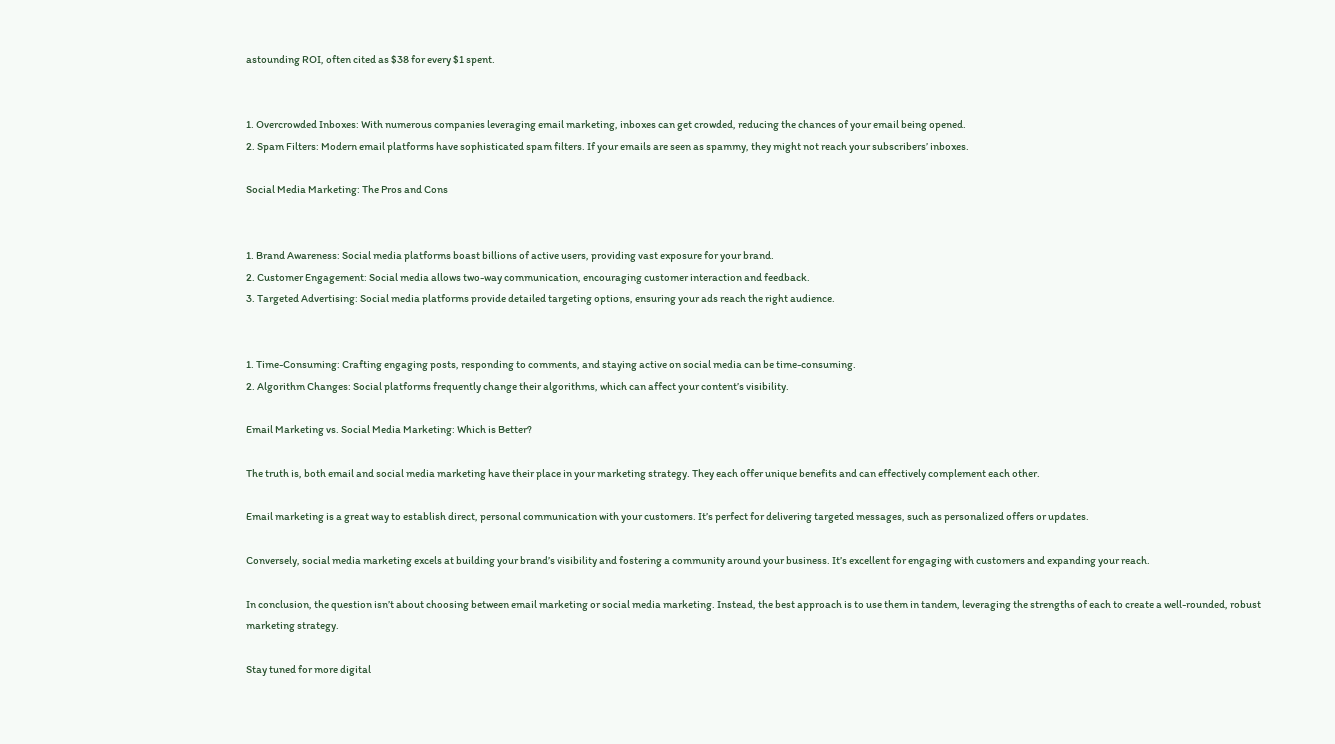astounding ROI, often cited as $38 for every $1 spent.


1. Overcrowded Inboxes: With numerous companies leveraging email marketing, inboxes can get crowded, reducing the chances of your email being opened.
2. Spam Filters: Modern email platforms have sophisticated spam filters. If your emails are seen as spammy, they might not reach your subscribers’ inboxes.

Social Media Marketing: The Pros and Cons


1. Brand Awareness: Social media platforms boast billions of active users, providing vast exposure for your brand.
2. Customer Engagement: Social media allows two-way communication, encouraging customer interaction and feedback.
3. Targeted Advertising: Social media platforms provide detailed targeting options, ensuring your ads reach the right audience.


1. Time-Consuming: Crafting engaging posts, responding to comments, and staying active on social media can be time-consuming.
2. Algorithm Changes: Social platforms frequently change their algorithms, which can affect your content’s visibility.

Email Marketing vs. Social Media Marketing: Which is Better?

The truth is, both email and social media marketing have their place in your marketing strategy. They each offer unique benefits and can effectively complement each other.

Email marketing is a great way to establish direct, personal communication with your customers. It’s perfect for delivering targeted messages, such as personalized offers or updates.

Conversely, social media marketing excels at building your brand’s visibility and fostering a community around your business. It’s excellent for engaging with customers and expanding your reach.

In conclusion, the question isn’t about choosing between email marketing or social media marketing. Instead, the best approach is to use them in tandem, leveraging the strengths of each to create a well-rounded, robust marketing strategy.

Stay tuned for more digital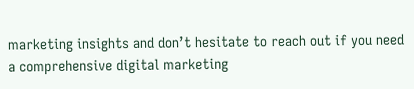marketing insights and don’t hesitate to reach out if you need a comprehensive digital marketing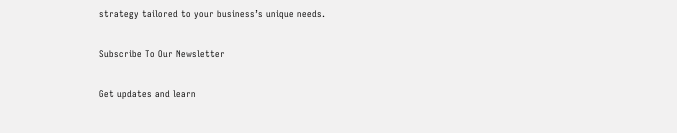strategy tailored to your business’s unique needs.

Subscribe To Our Newsletter

Get updates and learn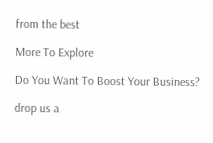from the best

More To Explore

Do You Want To Boost Your Business?

drop us a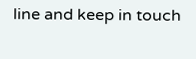line and keep in touch